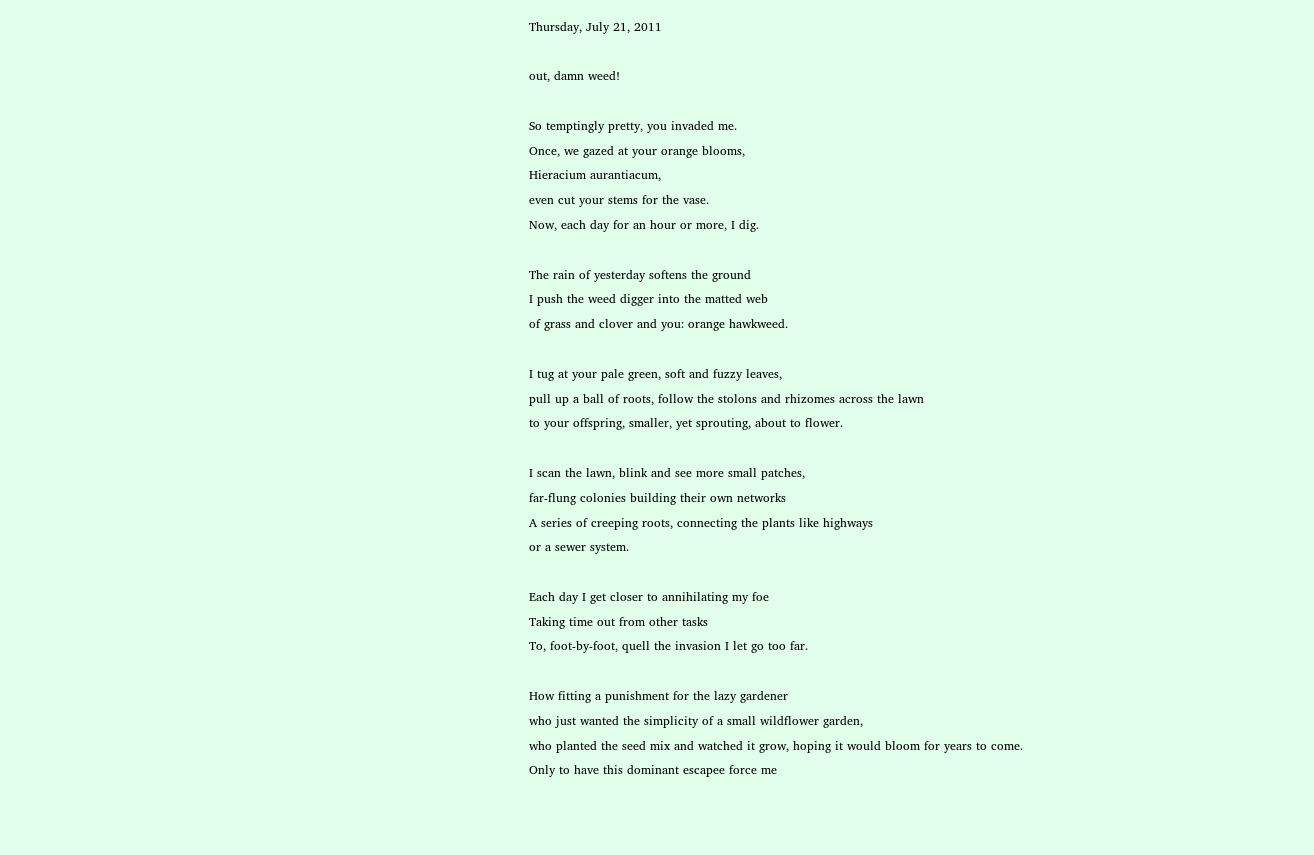Thursday, July 21, 2011

out, damn weed!

So temptingly pretty, you invaded me.
Once, we gazed at your orange blooms,
Hieracium aurantiacum,
even cut your stems for the vase.
Now, each day for an hour or more, I dig.

The rain of yesterday softens the ground
I push the weed digger into the matted web
of grass and clover and you: orange hawkweed.

I tug at your pale green, soft and fuzzy leaves,
pull up a ball of roots, follow the stolons and rhizomes across the lawn
to your offspring, smaller, yet sprouting, about to flower.

I scan the lawn, blink and see more small patches,
far-flung colonies building their own networks
A series of creeping roots, connecting the plants like highways
or a sewer system.

Each day I get closer to annihilating my foe
Taking time out from other tasks
To, foot-by-foot, quell the invasion I let go too far.

How fitting a punishment for the lazy gardener
who just wanted the simplicity of a small wildflower garden,
who planted the seed mix and watched it grow, hoping it would bloom for years to come.
Only to have this dominant escapee force me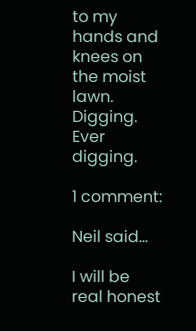to my hands and knees on the moist lawn.
Digging. Ever digging.

1 comment:

Neil said...

I will be real honest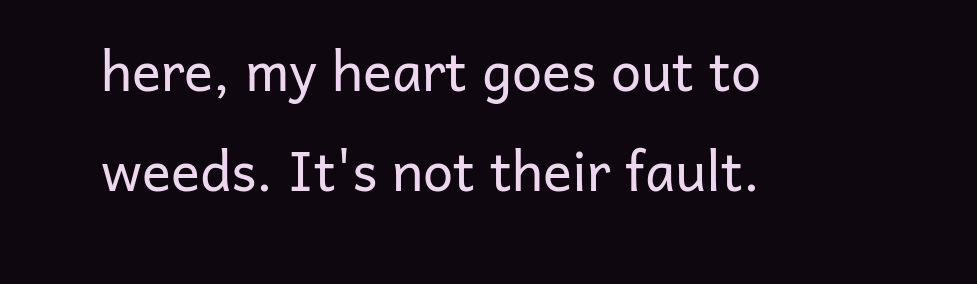here, my heart goes out to weeds. It's not their fault.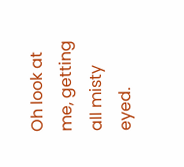Oh look at me, getting all misty eyed.